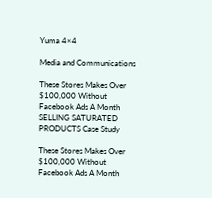Yuma 4×4

Media and Communications

These Stores Makes Over $100,000 Without Facebook Ads A Month SELLING SATURATED PRODUCTS Case Study

These Stores Makes Over $100,000 Without Facebook Ads A Month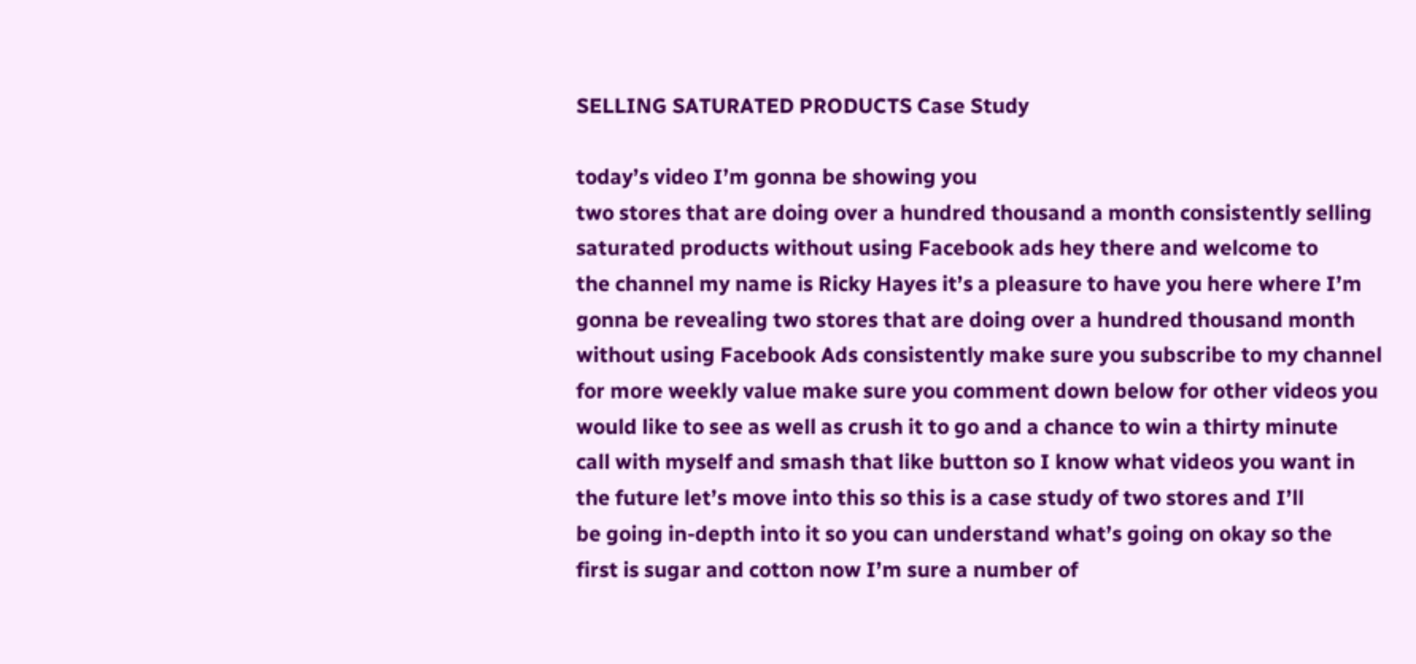SELLING SATURATED PRODUCTS Case Study

today’s video I’m gonna be showing you
two stores that are doing over a hundred thousand a month consistently selling
saturated products without using Facebook ads hey there and welcome to
the channel my name is Ricky Hayes it’s a pleasure to have you here where I’m
gonna be revealing two stores that are doing over a hundred thousand month
without using Facebook Ads consistently make sure you subscribe to my channel
for more weekly value make sure you comment down below for other videos you
would like to see as well as crush it to go and a chance to win a thirty minute
call with myself and smash that like button so I know what videos you want in
the future let’s move into this so this is a case study of two stores and I’ll
be going in-depth into it so you can understand what’s going on okay so the
first is sugar and cotton now I’m sure a number of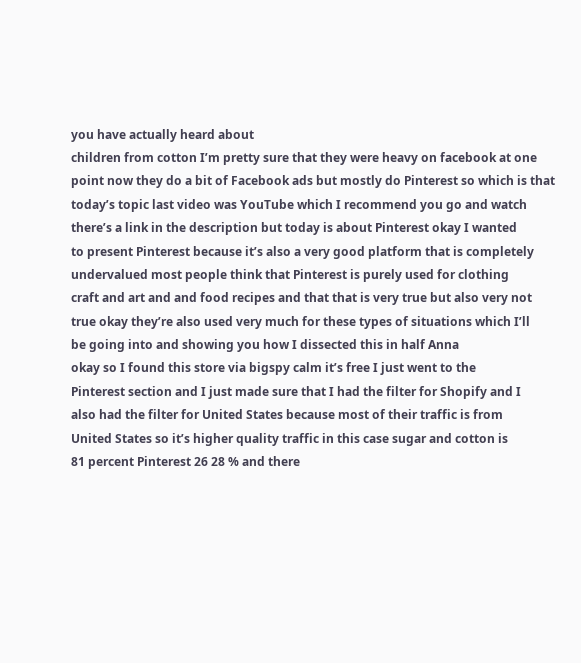you have actually heard about
children from cotton I’m pretty sure that they were heavy on facebook at one
point now they do a bit of Facebook ads but mostly do Pinterest so which is that
today’s topic last video was YouTube which I recommend you go and watch
there’s a link in the description but today is about Pinterest okay I wanted
to present Pinterest because it’s also a very good platform that is completely
undervalued most people think that Pinterest is purely used for clothing
craft and art and and food recipes and that that is very true but also very not
true okay they’re also used very much for these types of situations which I’ll
be going into and showing you how I dissected this in half Anna
okay so I found this store via bigspy calm it’s free I just went to the
Pinterest section and I just made sure that I had the filter for Shopify and I
also had the filter for United States because most of their traffic is from
United States so it’s higher quality traffic in this case sugar and cotton is
81 percent Pinterest 26 28 % and there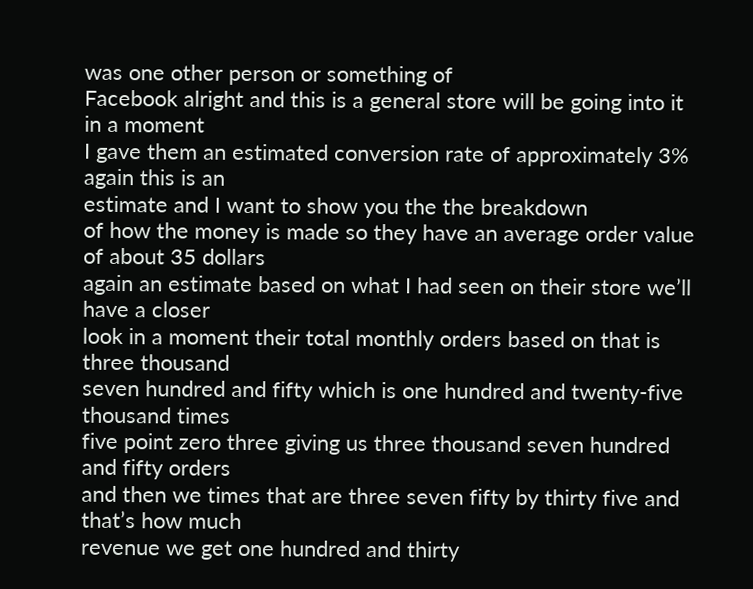was one other person or something of
Facebook alright and this is a general store will be going into it in a moment
I gave them an estimated conversion rate of approximately 3% again this is an
estimate and I want to show you the the breakdown
of how the money is made so they have an average order value of about 35 dollars
again an estimate based on what I had seen on their store we’ll have a closer
look in a moment their total monthly orders based on that is three thousand
seven hundred and fifty which is one hundred and twenty-five thousand times
five point zero three giving us three thousand seven hundred and fifty orders
and then we times that are three seven fifty by thirty five and that’s how much
revenue we get one hundred and thirty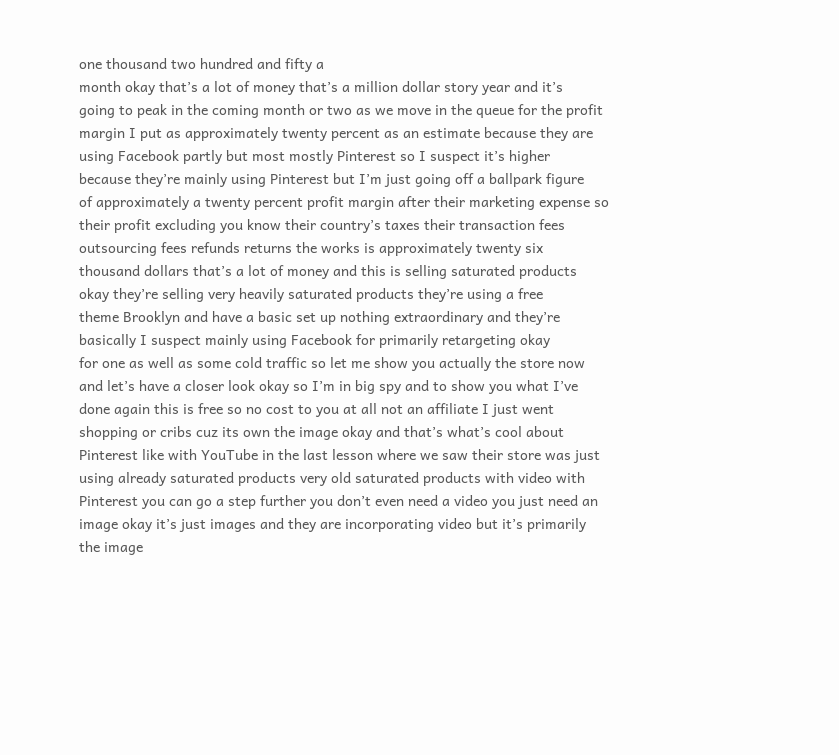one thousand two hundred and fifty a
month okay that’s a lot of money that’s a million dollar story year and it’s
going to peak in the coming month or two as we move in the queue for the profit
margin I put as approximately twenty percent as an estimate because they are
using Facebook partly but most mostly Pinterest so I suspect it’s higher
because they’re mainly using Pinterest but I’m just going off a ballpark figure
of approximately a twenty percent profit margin after their marketing expense so
their profit excluding you know their country’s taxes their transaction fees
outsourcing fees refunds returns the works is approximately twenty six
thousand dollars that’s a lot of money and this is selling saturated products
okay they’re selling very heavily saturated products they’re using a free
theme Brooklyn and have a basic set up nothing extraordinary and they’re
basically I suspect mainly using Facebook for primarily retargeting okay
for one as well as some cold traffic so let me show you actually the store now
and let’s have a closer look okay so I’m in big spy and to show you what I’ve
done again this is free so no cost to you at all not an affiliate I just went
shopping or cribs cuz its own the image okay and that’s what’s cool about
Pinterest like with YouTube in the last lesson where we saw their store was just
using already saturated products very old saturated products with video with
Pinterest you can go a step further you don’t even need a video you just need an
image okay it’s just images and they are incorporating video but it’s primarily
the image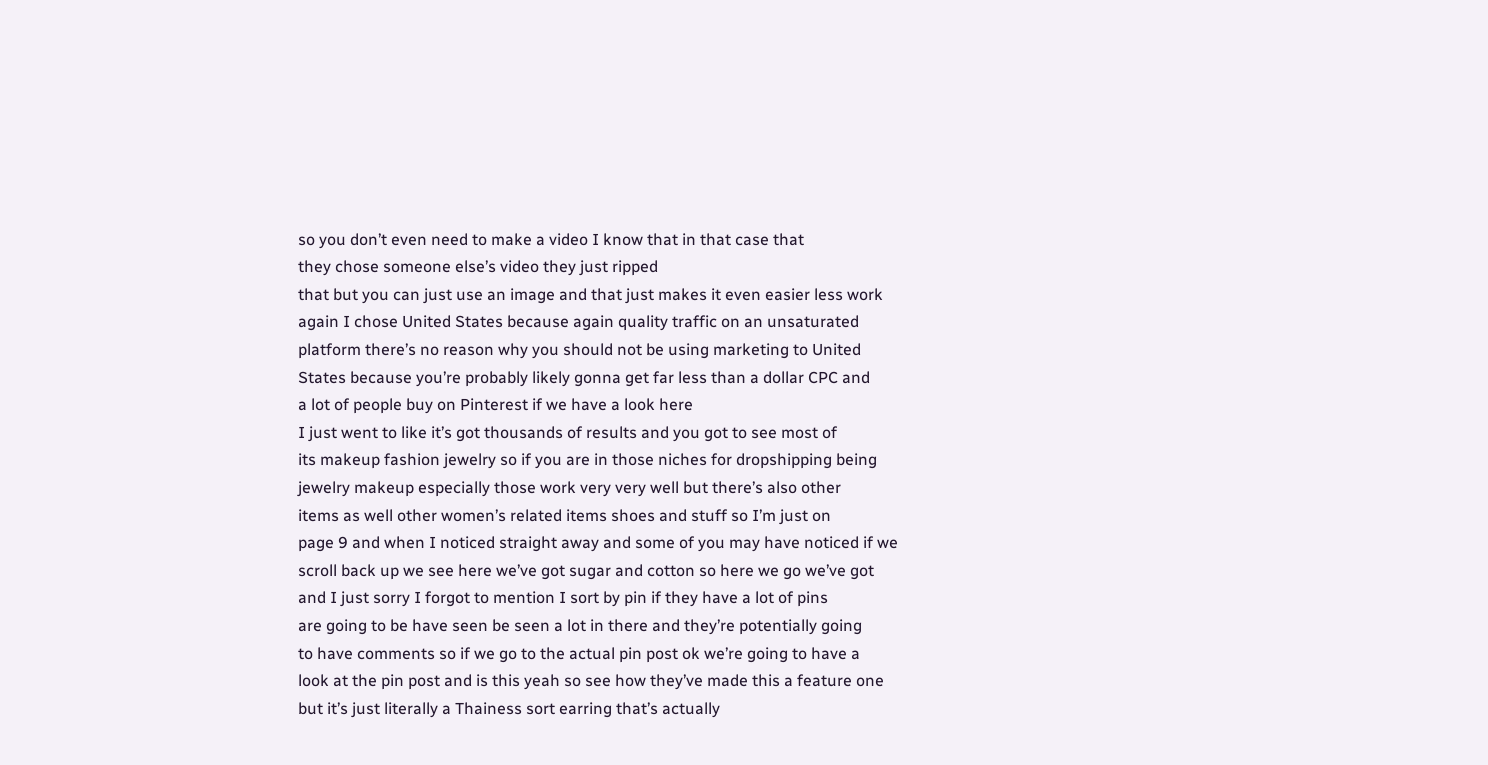so you don’t even need to make a video I know that in that case that
they chose someone else’s video they just ripped
that but you can just use an image and that just makes it even easier less work
again I chose United States because again quality traffic on an unsaturated
platform there’s no reason why you should not be using marketing to United
States because you’re probably likely gonna get far less than a dollar CPC and
a lot of people buy on Pinterest if we have a look here
I just went to like it’s got thousands of results and you got to see most of
its makeup fashion jewelry so if you are in those niches for dropshipping being
jewelry makeup especially those work very very well but there’s also other
items as well other women’s related items shoes and stuff so I’m just on
page 9 and when I noticed straight away and some of you may have noticed if we
scroll back up we see here we’ve got sugar and cotton so here we go we’ve got
and I just sorry I forgot to mention I sort by pin if they have a lot of pins
are going to be have seen be seen a lot in there and they’re potentially going
to have comments so if we go to the actual pin post ok we’re going to have a
look at the pin post and is this yeah so see how they’ve made this a feature one
but it’s just literally a Thainess sort earring that’s actually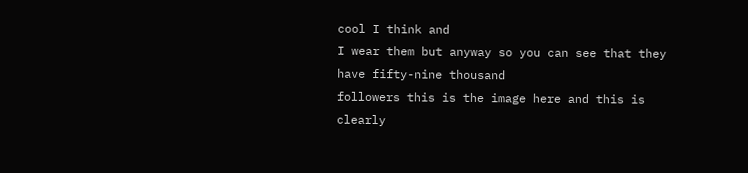cool I think and
I wear them but anyway so you can see that they have fifty-nine thousand
followers this is the image here and this is clearly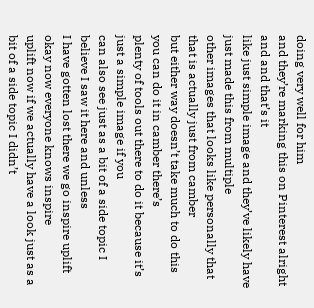doing very well for him
and they’re marking this on Pinterest alright and and that’s it
like just simple image and they’ve likely have just made this from multiple
other images that looks like personally that that is actually just from camber
but either way doesn’t take much to do this you can do it in camber there’s
plenty of tools out there to do it because it’s just a simple image if you
can also see just as a bit of a side topic I believe I saw it here and unless
I have gotten lost there we go inspire uplift okay now everyone knows inspire
uplift now if we actually have a look just as a bit of a side topic I didn’t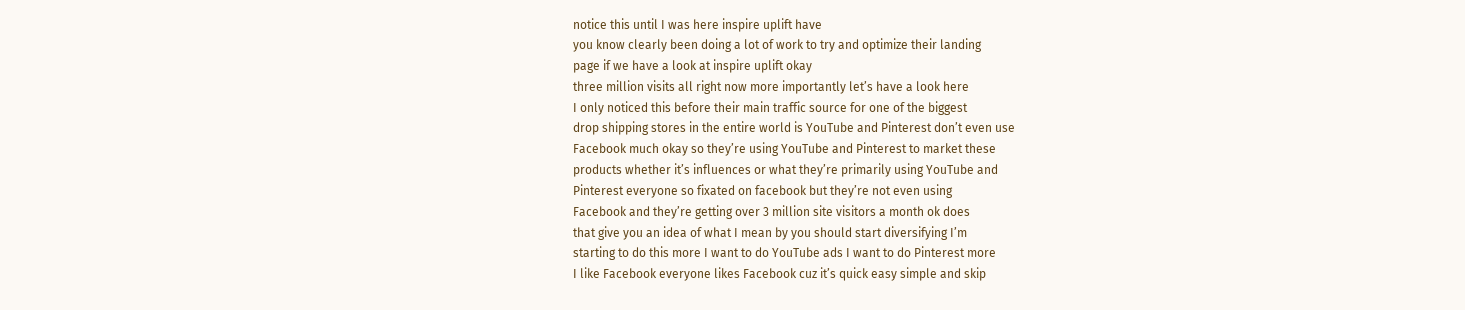notice this until I was here inspire uplift have
you know clearly been doing a lot of work to try and optimize their landing
page if we have a look at inspire uplift okay
three million visits all right now more importantly let’s have a look here
I only noticed this before their main traffic source for one of the biggest
drop shipping stores in the entire world is YouTube and Pinterest don’t even use
Facebook much okay so they’re using YouTube and Pinterest to market these
products whether it’s influences or what they’re primarily using YouTube and
Pinterest everyone so fixated on facebook but they’re not even using
Facebook and they’re getting over 3 million site visitors a month ok does
that give you an idea of what I mean by you should start diversifying I’m
starting to do this more I want to do YouTube ads I want to do Pinterest more
I like Facebook everyone likes Facebook cuz it’s quick easy simple and skip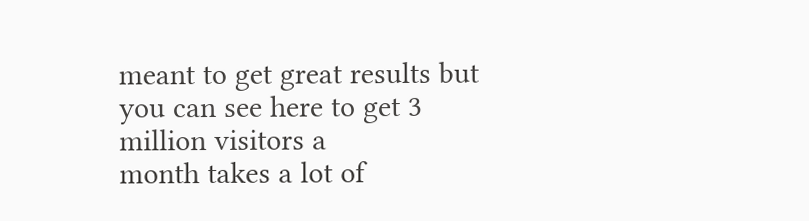meant to get great results but you can see here to get 3 million visitors a
month takes a lot of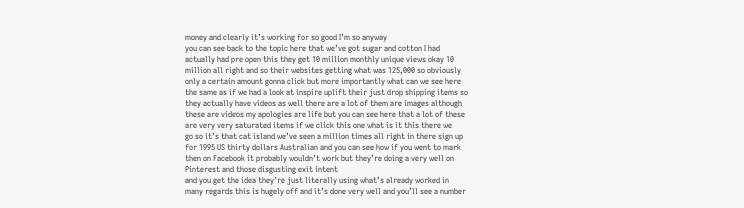money and clearly it’s working for so good I’m so anyway
you can see back to the topic here that we’ve got sugar and cotton I had
actually had pre open this they get 10 million monthly unique views okay 10
million all right and so their websites getting what was 125,000 so obviously
only a certain amount gonna click but more importantly what can we see here
the same as if we had a look at inspire uplift their just drop shipping items so
they actually have videos as well there are a lot of them are images although
these are videos my apologies are life but you can see here that a lot of these
are very very saturated items if we click this one what is it this there we
go so it’s that cat island we’ve seen a million times all right in there sign up
for 1995 US thirty dollars Australian and you can see how if you went to mark
then on Facebook it probably wouldn’t work but they’re doing a very well on
Pinterest and those disgusting exit intent
and you get the idea they’re just literally using what’s already worked in
many regards this is hugely off and it’s done very well and you’ll see a number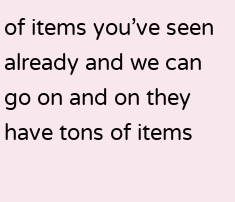of items you’ve seen already and we can go on and on they have tons of items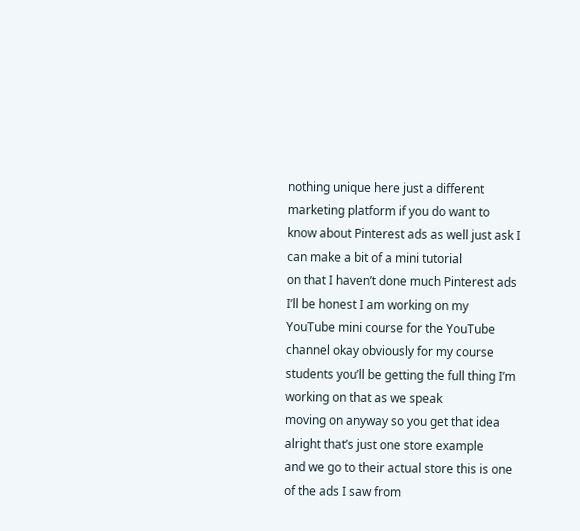nothing unique here just a different marketing platform if you do want to
know about Pinterest ads as well just ask I can make a bit of a mini tutorial
on that I haven’t done much Pinterest ads I’ll be honest I am working on my
YouTube mini course for the YouTube channel okay obviously for my course
students you’ll be getting the full thing I’m working on that as we speak
moving on anyway so you get that idea alright that’s just one store example
and we go to their actual store this is one of the ads I saw from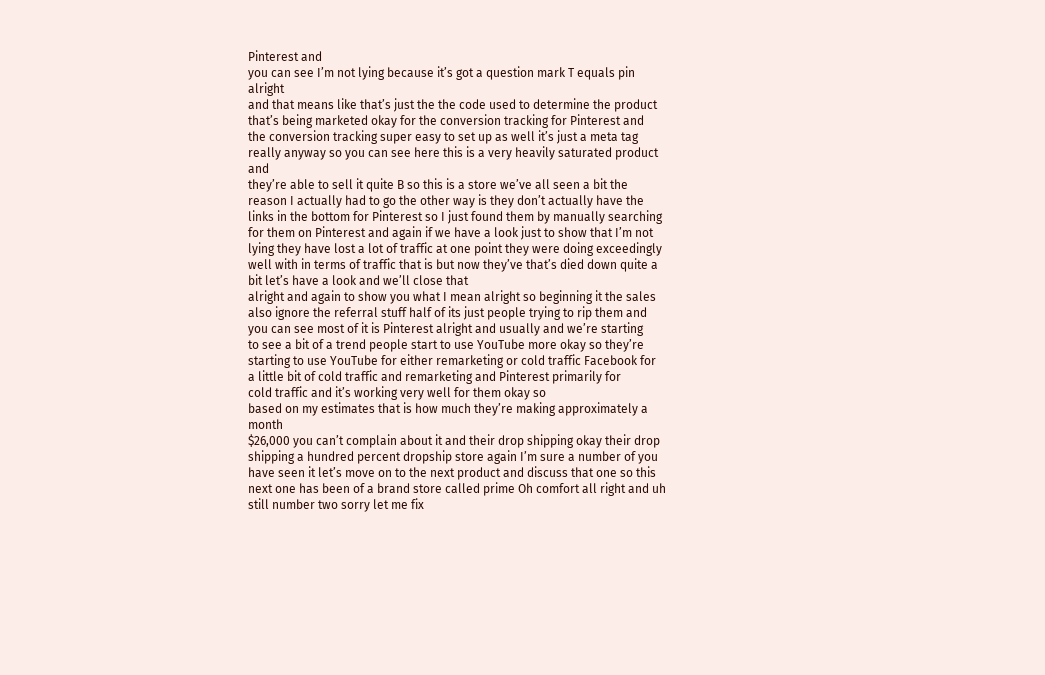Pinterest and
you can see I’m not lying because it’s got a question mark T equals pin alright
and that means like that’s just the the code used to determine the product
that’s being marketed okay for the conversion tracking for Pinterest and
the conversion tracking super easy to set up as well it’s just a meta tag
really anyway so you can see here this is a very heavily saturated product and
they’re able to sell it quite B so this is a store we’ve all seen a bit the
reason I actually had to go the other way is they don’t actually have the
links in the bottom for Pinterest so I just found them by manually searching
for them on Pinterest and again if we have a look just to show that I’m not
lying they have lost a lot of traffic at one point they were doing exceedingly
well with in terms of traffic that is but now they’ve that’s died down quite a
bit let’s have a look and we’ll close that
alright and again to show you what I mean alright so beginning it the sales
also ignore the referral stuff half of its just people trying to rip them and
you can see most of it is Pinterest alright and usually and we’re starting
to see a bit of a trend people start to use YouTube more okay so they’re
starting to use YouTube for either remarketing or cold traffic Facebook for
a little bit of cold traffic and remarketing and Pinterest primarily for
cold traffic and it’s working very well for them okay so
based on my estimates that is how much they’re making approximately a month
$26,000 you can’t complain about it and their drop shipping okay their drop
shipping a hundred percent dropship store again I’m sure a number of you
have seen it let’s move on to the next product and discuss that one so this
next one has been of a brand store called prime Oh comfort all right and uh
still number two sorry let me fix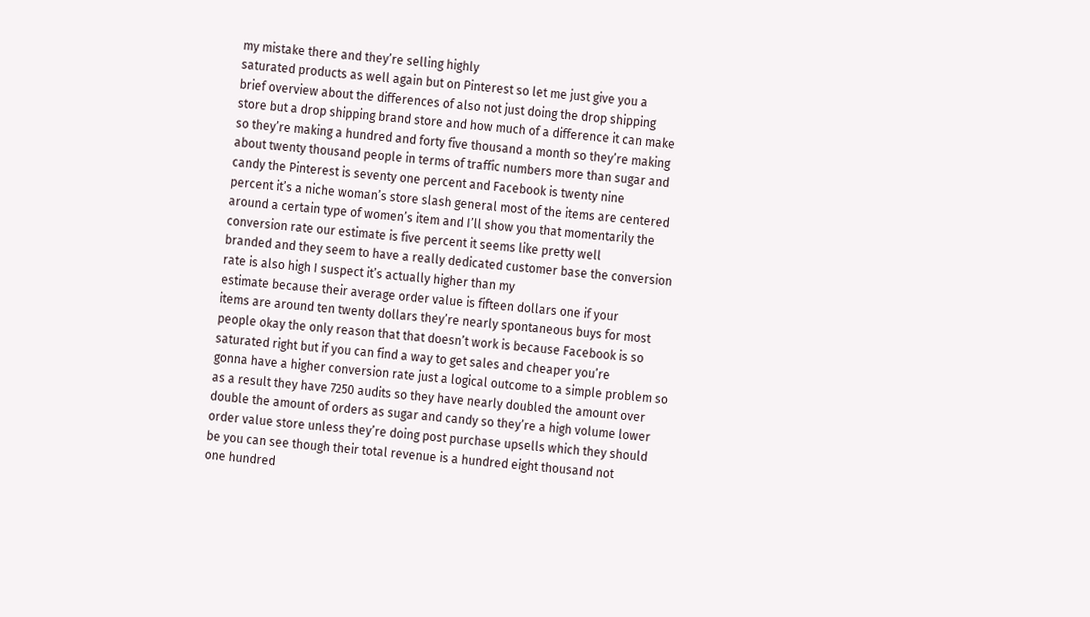my mistake there and they’re selling highly
saturated products as well again but on Pinterest so let me just give you a
brief overview about the differences of also not just doing the drop shipping
store but a drop shipping brand store and how much of a difference it can make
so they’re making a hundred and forty five thousand a month so they’re making
about twenty thousand people in terms of traffic numbers more than sugar and
candy the Pinterest is seventy one percent and Facebook is twenty nine
percent it’s a niche woman’s store slash general most of the items are centered
around a certain type of women’s item and I’ll show you that momentarily the
conversion rate our estimate is five percent it seems like pretty well
branded and they seem to have a really dedicated customer base the conversion
rate is also high I suspect it’s actually higher than my
estimate because their average order value is fifteen dollars one if your
items are around ten twenty dollars they’re nearly spontaneous buys for most
people okay the only reason that that doesn’t work is because Facebook is so
saturated right but if you can find a way to get sales and cheaper you’re
gonna have a higher conversion rate just a logical outcome to a simple problem so
as a result they have 7250 audits so they have nearly doubled the amount over
double the amount of orders as sugar and candy so they’re a high volume lower
order value store unless they’re doing post purchase upsells which they should
be you can see though their total revenue is a hundred eight thousand not
one hundred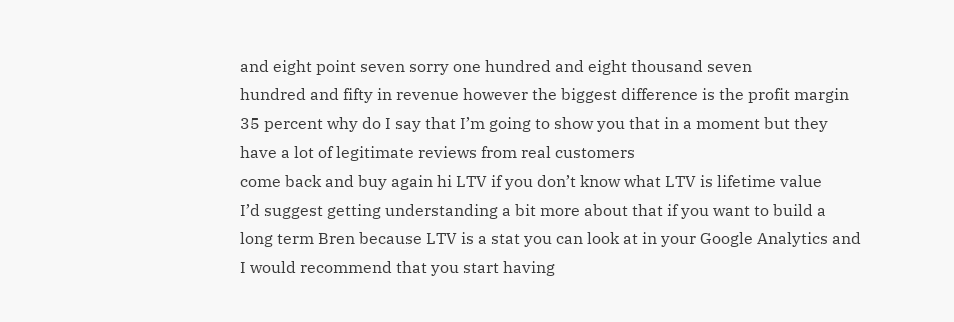and eight point seven sorry one hundred and eight thousand seven
hundred and fifty in revenue however the biggest difference is the profit margin
35 percent why do I say that I’m going to show you that in a moment but they
have a lot of legitimate reviews from real customers
come back and buy again hi LTV if you don’t know what LTV is lifetime value
I’d suggest getting understanding a bit more about that if you want to build a
long term Bren because LTV is a stat you can look at in your Google Analytics and
I would recommend that you start having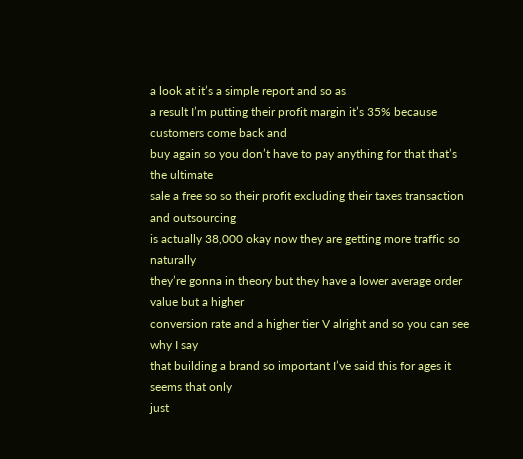a look at it’s a simple report and so as
a result I’m putting their profit margin it’s 35% because customers come back and
buy again so you don’t have to pay anything for that that’s the ultimate
sale a free so so their profit excluding their taxes transaction and outsourcing
is actually 38,000 okay now they are getting more traffic so naturally
they’re gonna in theory but they have a lower average order value but a higher
conversion rate and a higher tier V alright and so you can see why I say
that building a brand so important I’ve said this for ages it seems that only
just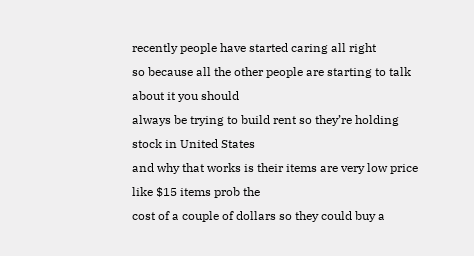recently people have started caring all right
so because all the other people are starting to talk about it you should
always be trying to build rent so they’re holding stock in United States
and why that works is their items are very low price like $15 items prob the
cost of a couple of dollars so they could buy a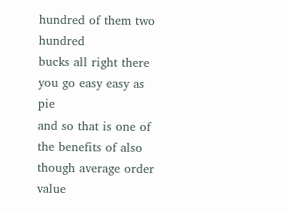hundred of them two hundred
bucks all right there you go easy easy as pie
and so that is one of the benefits of also though average order value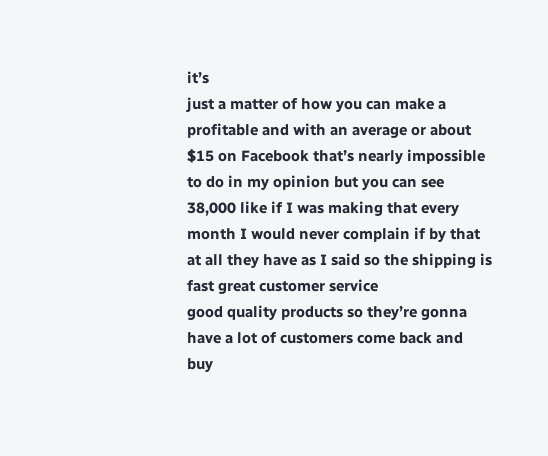it’s
just a matter of how you can make a profitable and with an average or about
$15 on Facebook that’s nearly impossible to do in my opinion but you can see
38,000 like if I was making that every month I would never complain if by that
at all they have as I said so the shipping is fast great customer service
good quality products so they’re gonna have a lot of customers come back and
buy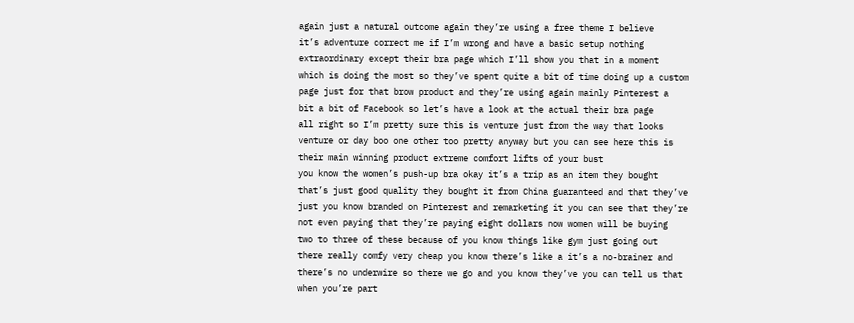again just a natural outcome again they’re using a free theme I believe
it’s adventure correct me if I’m wrong and have a basic setup nothing
extraordinary except their bra page which I’ll show you that in a moment
which is doing the most so they’ve spent quite a bit of time doing up a custom
page just for that brow product and they’re using again mainly Pinterest a
bit a bit of Facebook so let’s have a look at the actual their bra page
all right so I’m pretty sure this is venture just from the way that looks
venture or day boo one other too pretty anyway but you can see here this is
their main winning product extreme comfort lifts of your bust
you know the women’s push-up bra okay it’s a trip as an item they bought
that’s just good quality they bought it from China guaranteed and that they’ve
just you know branded on Pinterest and remarketing it you can see that they’re
not even paying that they’re paying eight dollars now women will be buying
two to three of these because of you know things like gym just going out
there really comfy very cheap you know there’s like a it’s a no-brainer and
there’s no underwire so there we go and you know they’ve you can tell us that
when you’re part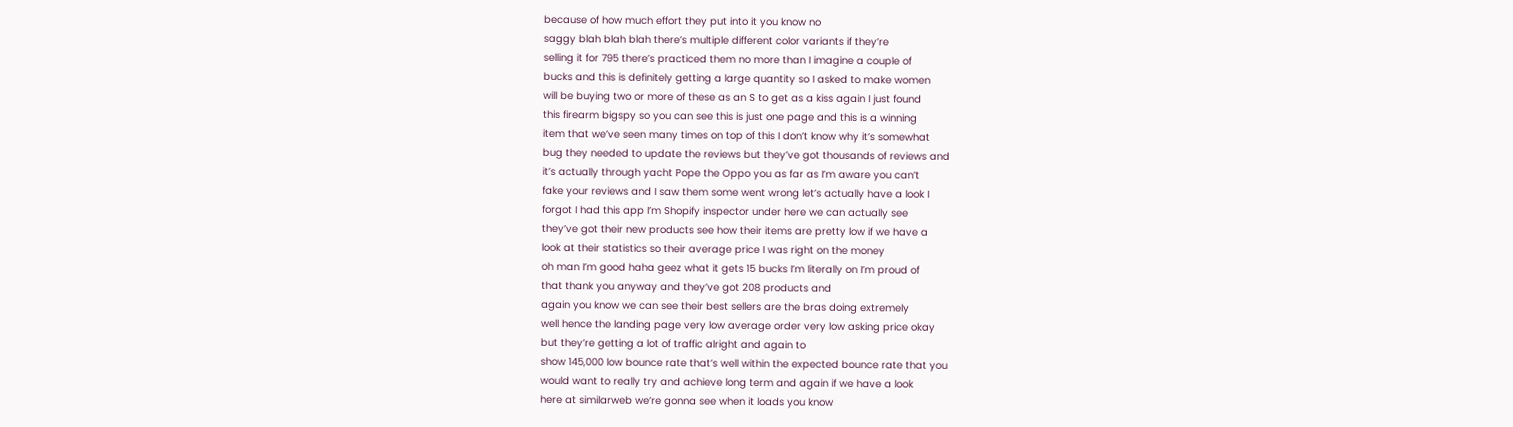because of how much effort they put into it you know no
saggy blah blah blah there’s multiple different color variants if they’re
selling it for 795 there’s practiced them no more than I imagine a couple of
bucks and this is definitely getting a large quantity so I asked to make women
will be buying two or more of these as an S to get as a kiss again I just found
this firearm bigspy so you can see this is just one page and this is a winning
item that we’ve seen many times on top of this I don’t know why it’s somewhat
bug they needed to update the reviews but they’ve got thousands of reviews and
it’s actually through yacht Pope the Oppo you as far as I’m aware you can’t
fake your reviews and I saw them some went wrong let’s actually have a look I
forgot I had this app I’m Shopify inspector under here we can actually see
they’ve got their new products see how their items are pretty low if we have a
look at their statistics so their average price I was right on the money
oh man I’m good haha geez what it gets 15 bucks I’m literally on I’m proud of
that thank you anyway and they’ve got 208 products and
again you know we can see their best sellers are the bras doing extremely
well hence the landing page very low average order very low asking price okay
but they’re getting a lot of traffic alright and again to
show 145,000 low bounce rate that’s well within the expected bounce rate that you
would want to really try and achieve long term and again if we have a look
here at similarweb we’re gonna see when it loads you know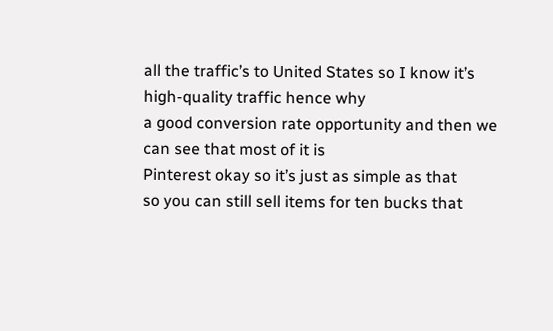all the traffic’s to United States so I know it’s high-quality traffic hence why
a good conversion rate opportunity and then we can see that most of it is
Pinterest okay so it’s just as simple as that
so you can still sell items for ten bucks that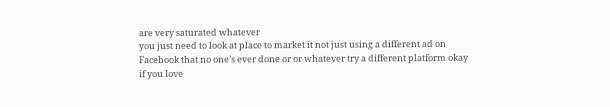are very saturated whatever
you just need to look at place to market it not just using a different ad on
Facebook that no one’s ever done or or whatever try a different platform okay
if you love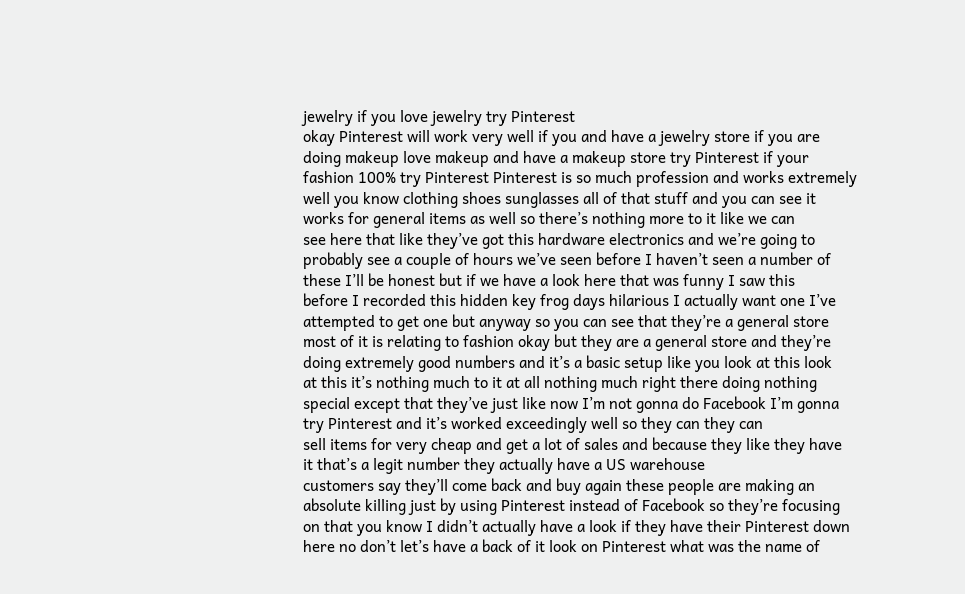jewelry if you love jewelry try Pinterest
okay Pinterest will work very well if you and have a jewelry store if you are
doing makeup love makeup and have a makeup store try Pinterest if your
fashion 100% try Pinterest Pinterest is so much profession and works extremely
well you know clothing shoes sunglasses all of that stuff and you can see it
works for general items as well so there’s nothing more to it like we can
see here that like they’ve got this hardware electronics and we’re going to
probably see a couple of hours we’ve seen before I haven’t seen a number of
these I’ll be honest but if we have a look here that was funny I saw this
before I recorded this hidden key frog days hilarious I actually want one I’ve
attempted to get one but anyway so you can see that they’re a general store
most of it is relating to fashion okay but they are a general store and they’re
doing extremely good numbers and it’s a basic setup like you look at this look
at this it’s nothing much to it at all nothing much right there doing nothing
special except that they’ve just like now I’m not gonna do Facebook I’m gonna
try Pinterest and it’s worked exceedingly well so they can they can
sell items for very cheap and get a lot of sales and because they like they have
it that’s a legit number they actually have a US warehouse
customers say they’ll come back and buy again these people are making an
absolute killing just by using Pinterest instead of Facebook so they’re focusing
on that you know I didn’t actually have a look if they have their Pinterest down
here no don’t let’s have a back of it look on Pinterest what was the name of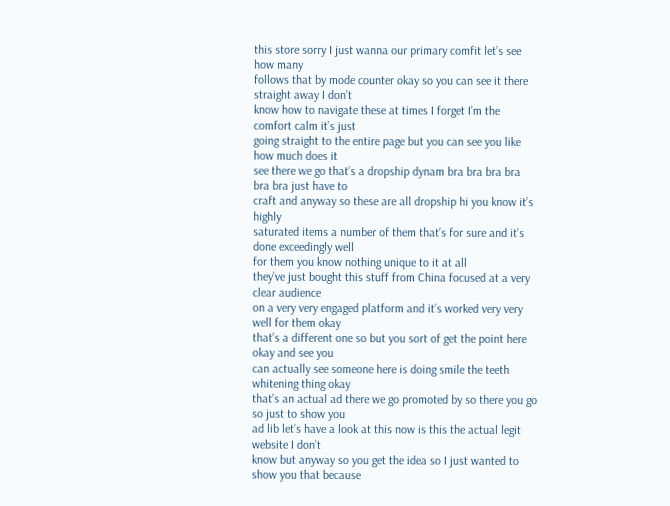this store sorry I just wanna our primary comfit let’s see how many
follows that by mode counter okay so you can see it there straight away I don’t
know how to navigate these at times I forget I’m the comfort calm it’s just
going straight to the entire page but you can see you like how much does it
see there we go that’s a dropship dynam bra bra bra bra bra bra just have to
craft and anyway so these are all dropship hi you know it’s highly
saturated items a number of them that’s for sure and it’s done exceedingly well
for them you know nothing unique to it at all
they’ve just bought this stuff from China focused at a very clear audience
on a very very engaged platform and it’s worked very very well for them okay
that’s a different one so but you sort of get the point here okay and see you
can actually see someone here is doing smile the teeth whitening thing okay
that’s an actual ad there we go promoted by so there you go so just to show you
ad lib let’s have a look at this now is this the actual legit website I don’t
know but anyway so you get the idea so I just wanted to show you that because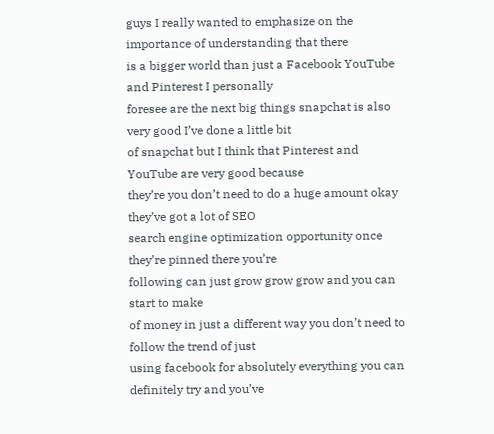guys I really wanted to emphasize on the importance of understanding that there
is a bigger world than just a Facebook YouTube and Pinterest I personally
foresee are the next big things snapchat is also very good I’ve done a little bit
of snapchat but I think that Pinterest and YouTube are very good because
they’re you don’t need to do a huge amount okay they’ve got a lot of SEO
search engine optimization opportunity once they’re pinned there you’re
following can just grow grow grow and you can start to make
of money in just a different way you don’t need to follow the trend of just
using facebook for absolutely everything you can definitely try and you’ve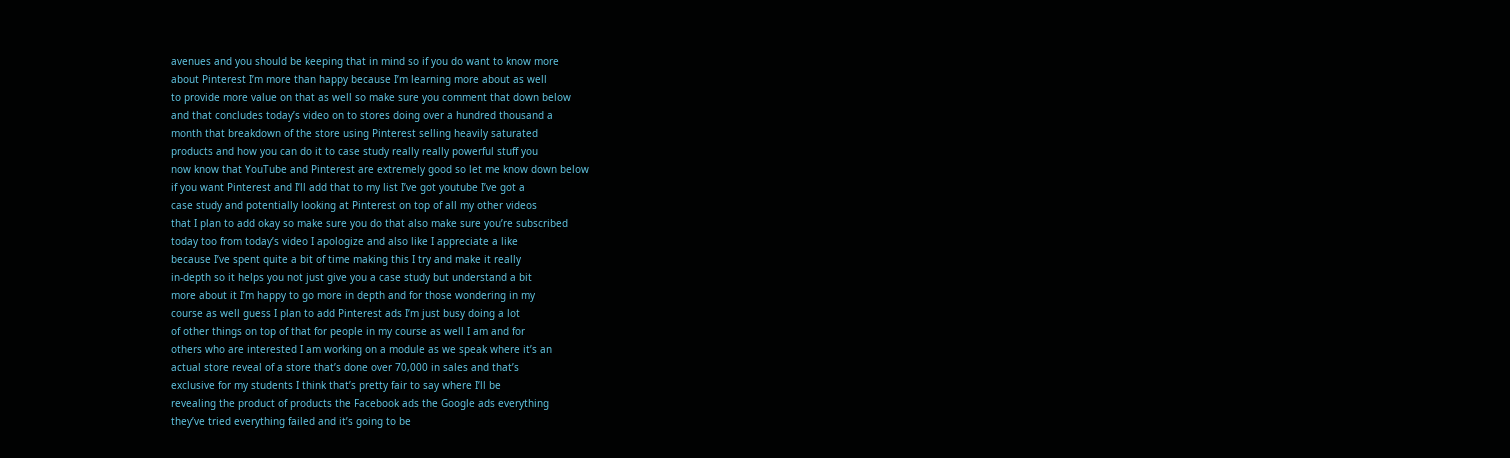avenues and you should be keeping that in mind so if you do want to know more
about Pinterest I’m more than happy because I’m learning more about as well
to provide more value on that as well so make sure you comment that down below
and that concludes today’s video on to stores doing over a hundred thousand a
month that breakdown of the store using Pinterest selling heavily saturated
products and how you can do it to case study really really powerful stuff you
now know that YouTube and Pinterest are extremely good so let me know down below
if you want Pinterest and I’ll add that to my list I’ve got youtube I’ve got a
case study and potentially looking at Pinterest on top of all my other videos
that I plan to add okay so make sure you do that also make sure you’re subscribed
today too from today’s video I apologize and also like I appreciate a like
because I’ve spent quite a bit of time making this I try and make it really
in-depth so it helps you not just give you a case study but understand a bit
more about it I’m happy to go more in depth and for those wondering in my
course as well guess I plan to add Pinterest ads I’m just busy doing a lot
of other things on top of that for people in my course as well I am and for
others who are interested I am working on a module as we speak where it’s an
actual store reveal of a store that’s done over 70,000 in sales and that’s
exclusive for my students I think that’s pretty fair to say where I’ll be
revealing the product of products the Facebook ads the Google ads everything
they’ve tried everything failed and it’s going to be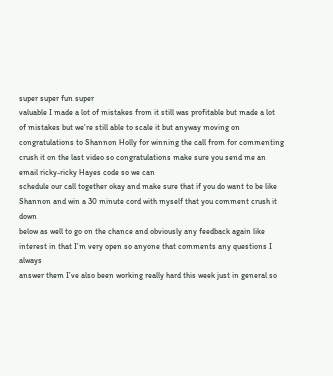super super fun super
valuable I made a lot of mistakes from it still was profitable but made a lot
of mistakes but we’re still able to scale it but anyway moving on
congratulations to Shannon Holly for winning the call from for commenting
crush it on the last video so congratulations make sure you send me an
email ricky-ricky Hayes code so we can
schedule our call together okay and make sure that if you do want to be like
Shannon and win a 30 minute cord with myself that you comment crush it down
below as well to go on the chance and obviously any feedback again like
interest in that I’m very open so anyone that comments any questions I always
answer them I’ve also been working really hard this week just in general so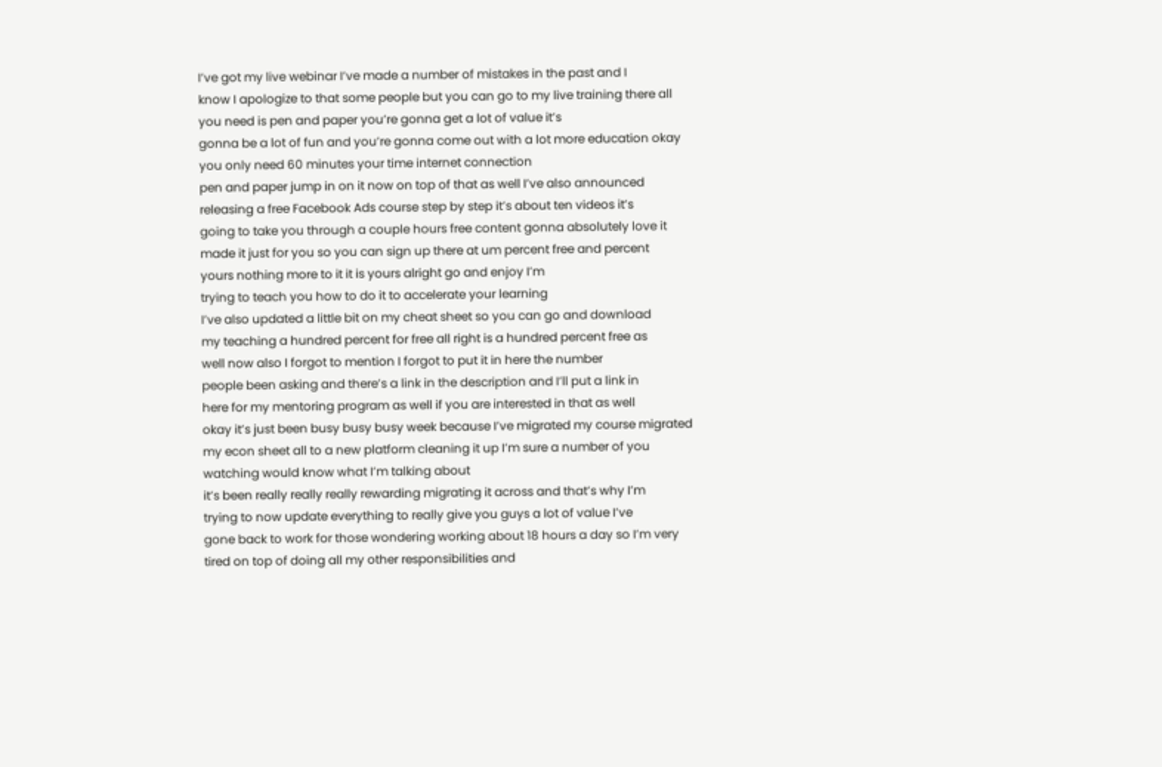I’ve got my live webinar I’ve made a number of mistakes in the past and I
know I apologize to that some people but you can go to my live training there all
you need is pen and paper you’re gonna get a lot of value it’s
gonna be a lot of fun and you’re gonna come out with a lot more education okay
you only need 60 minutes your time internet connection
pen and paper jump in on it now on top of that as well I’ve also announced
releasing a free Facebook Ads course step by step it’s about ten videos it’s
going to take you through a couple hours free content gonna absolutely love it
made it just for you so you can sign up there at um percent free and percent
yours nothing more to it it is yours alright go and enjoy I’m
trying to teach you how to do it to accelerate your learning
I’ve also updated a little bit on my cheat sheet so you can go and download
my teaching a hundred percent for free all right is a hundred percent free as
well now also I forgot to mention I forgot to put it in here the number
people been asking and there’s a link in the description and I’ll put a link in
here for my mentoring program as well if you are interested in that as well
okay it’s just been busy busy busy week because I’ve migrated my course migrated
my econ sheet all to a new platform cleaning it up I’m sure a number of you
watching would know what I’m talking about
it’s been really really really rewarding migrating it across and that’s why I’m
trying to now update everything to really give you guys a lot of value I’ve
gone back to work for those wondering working about 18 hours a day so I’m very
tired on top of doing all my other responsibilities and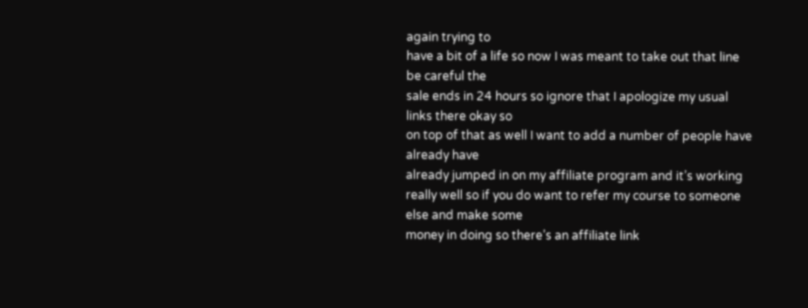again trying to
have a bit of a life so now I was meant to take out that line be careful the
sale ends in 24 hours so ignore that I apologize my usual links there okay so
on top of that as well I want to add a number of people have already have
already jumped in on my affiliate program and it’s working
really well so if you do want to refer my course to someone else and make some
money in doing so there’s an affiliate link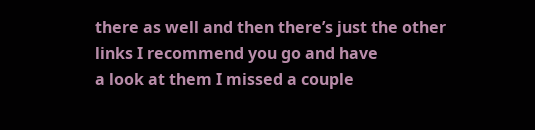there as well and then there’s just the other links I recommend you go and have
a look at them I missed a couple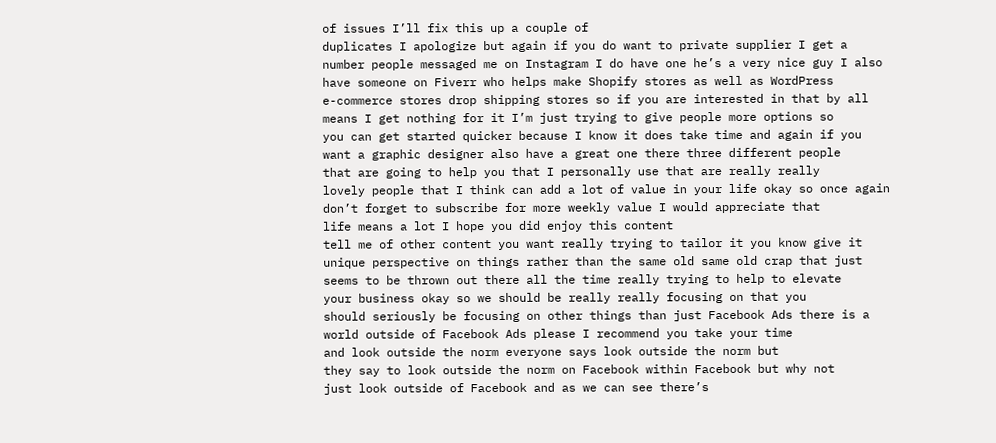of issues I’ll fix this up a couple of
duplicates I apologize but again if you do want to private supplier I get a
number people messaged me on Instagram I do have one he’s a very nice guy I also
have someone on Fiverr who helps make Shopify stores as well as WordPress
e-commerce stores drop shipping stores so if you are interested in that by all
means I get nothing for it I’m just trying to give people more options so
you can get started quicker because I know it does take time and again if you
want a graphic designer also have a great one there three different people
that are going to help you that I personally use that are really really
lovely people that I think can add a lot of value in your life okay so once again
don’t forget to subscribe for more weekly value I would appreciate that
life means a lot I hope you did enjoy this content
tell me of other content you want really trying to tailor it you know give it
unique perspective on things rather than the same old same old crap that just
seems to be thrown out there all the time really trying to help to elevate
your business okay so we should be really really focusing on that you
should seriously be focusing on other things than just Facebook Ads there is a
world outside of Facebook Ads please I recommend you take your time
and look outside the norm everyone says look outside the norm but
they say to look outside the norm on Facebook within Facebook but why not
just look outside of Facebook and as we can see there’s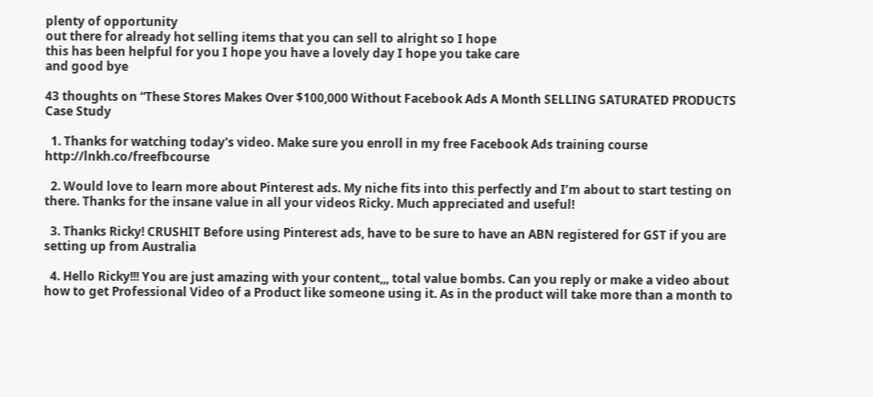plenty of opportunity
out there for already hot selling items that you can sell to alright so I hope
this has been helpful for you I hope you have a lovely day I hope you take care
and good bye

43 thoughts on “These Stores Makes Over $100,000 Without Facebook Ads A Month SELLING SATURATED PRODUCTS Case Study

  1. Thanks for watching today's video. Make sure you enroll in my free Facebook Ads training course http://lnkh.co/freefbcourse

  2. Would love to learn more about Pinterest ads. My niche fits into this perfectly and I’m about to start testing on there. Thanks for the insane value in all your videos Ricky. Much appreciated and useful!

  3. Thanks Ricky! CRUSHIT Before using Pinterest ads, have to be sure to have an ABN registered for GST if you are setting up from Australia

  4. Hello Ricky!!! You are just amazing with your content,,, total value bombs. Can you reply or make a video about how to get Professional Video of a Product like someone using it. As in the product will take more than a month to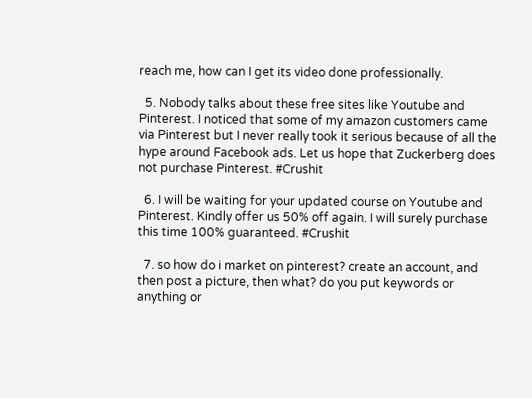reach me, how can I get its video done professionally.

  5. Nobody talks about these free sites like Youtube and Pinterest. I noticed that some of my amazon customers came via Pinterest but I never really took it serious because of all the hype around Facebook ads. Let us hope that Zuckerberg does not purchase Pinterest. #Crushit

  6. I will be waiting for your updated course on Youtube and Pinterest. Kindly offer us 50% off again. I will surely purchase this time 100% guaranteed. #Crushit

  7. so how do i market on pinterest? create an account, and then post a picture, then what? do you put keywords or anything or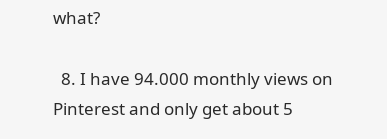what?

  8. I have 94.000 monthly views on Pinterest and only get about 5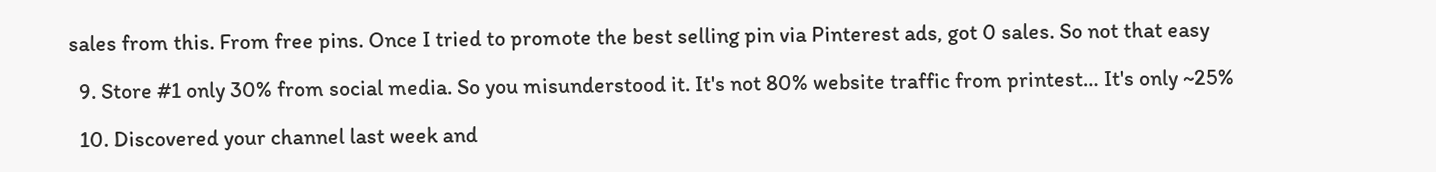sales from this. From free pins. Once I tried to promote the best selling pin via Pinterest ads, got 0 sales. So not that easy

  9. Store #1 only 30% from social media. So you misunderstood it. It's not 80% website traffic from printest… It's only ~25%

  10. Discovered your channel last week and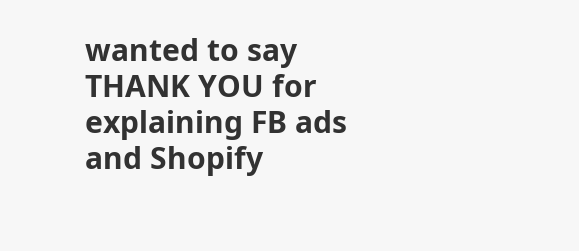wanted to say THANK YOU for explaining FB ads and Shopify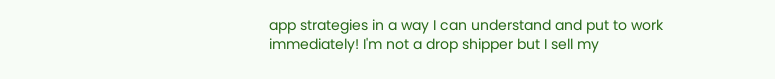app strategies in a way I can understand and put to work immediately! I'm not a drop shipper but I sell my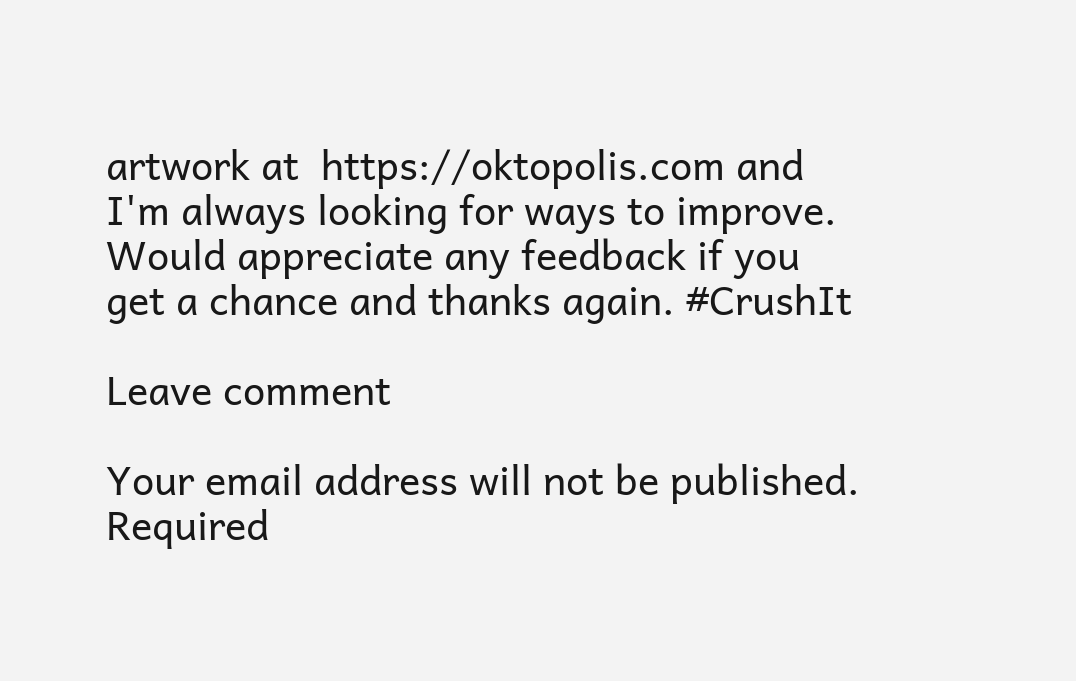artwork at  https://oktopolis.com and I'm always looking for ways to improve. Would appreciate any feedback if you get a chance and thanks again. #CrushIt

Leave comment

Your email address will not be published. Required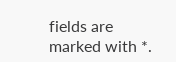fields are marked with *.